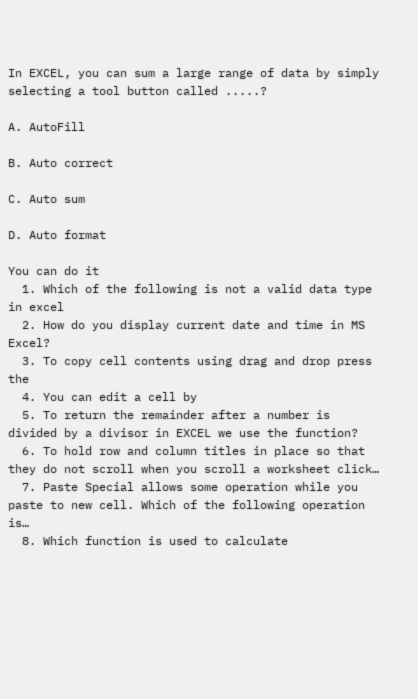In EXCEL, you can sum a large range of data by simply selecting a tool button called .....?

A. AutoFill

B. Auto correct

C. Auto sum

D. Auto format

You can do it
  1. Which of the following is not a valid data type in excel
  2. How do you display current date and time in MS Excel?
  3. To copy cell contents using drag and drop press the
  4. You can edit a cell by
  5. To return the remainder after a number is divided by a divisor in EXCEL we use the function?
  6. To hold row and column titles in place so that they do not scroll when you scroll a worksheet click…
  7. Paste Special allows some operation while you paste to new cell. Which of the following operation is…
  8. Which function is used to calculate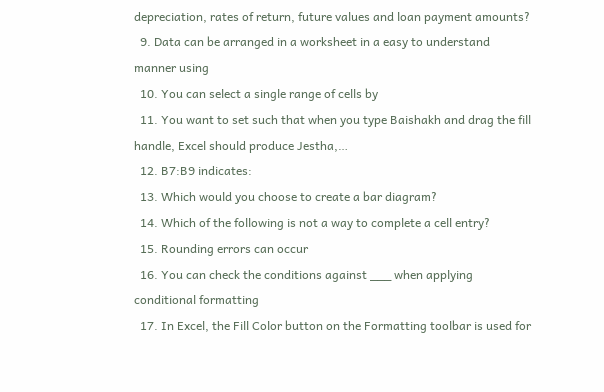depreciation, rates of return, future values and loan payment amounts?
  9. Data can be arranged in a worksheet in a easy to understand manner using
  10. You can select a single range of cells by
  11. You want to set such that when you type Baishakh and drag the fill handle, Excel should produce Jestha,…
  12. B7:B9 indicates:
  13. Which would you choose to create a bar diagram?
  14. Which of the following is not a way to complete a cell entry?
  15. Rounding errors can occur
  16. You can check the conditions against ___ when applying conditional formatting
  17. In Excel, the Fill Color button on the Formatting toolbar is used for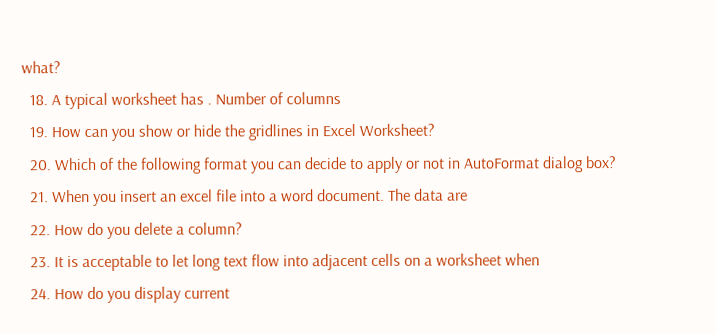what?
  18. A typical worksheet has . Number of columns
  19. How can you show or hide the gridlines in Excel Worksheet?
  20. Which of the following format you can decide to apply or not in AutoFormat dialog box?
  21. When you insert an excel file into a word document. The data are
  22. How do you delete a column?
  23. It is acceptable to let long text flow into adjacent cells on a worksheet when
  24. How do you display current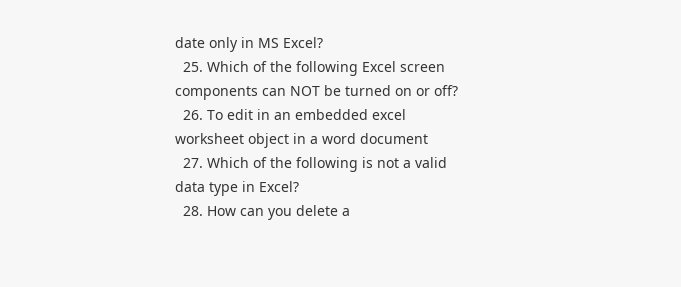date only in MS Excel?
  25. Which of the following Excel screen components can NOT be turned on or off?
  26. To edit in an embedded excel worksheet object in a word document
  27. Which of the following is not a valid data type in Excel?
  28. How can you delete a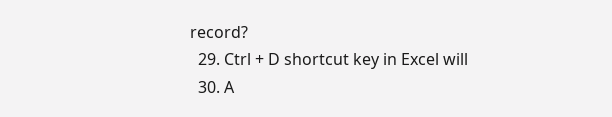record?
  29. Ctrl + D shortcut key in Excel will
  30. A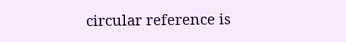circular reference is